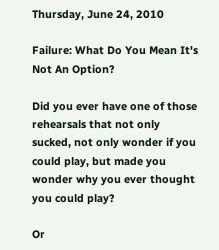Thursday, June 24, 2010

Failure: What Do You Mean It's Not An Option?

Did you ever have one of those rehearsals that not only sucked, not only wonder if you could play, but made you wonder why you ever thought you could play?

Or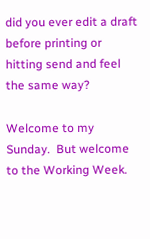did you ever edit a draft before printing or hitting send and feel the same way?

Welcome to my Sunday.  But welcome to the Working Week.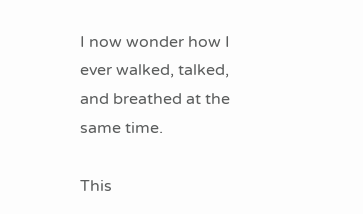I now wonder how I ever walked, talked, and breathed at the same time.

This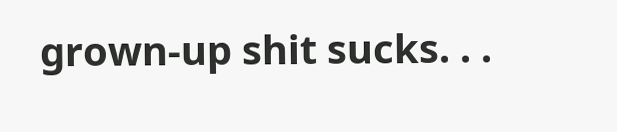grown-up shit sucks. . .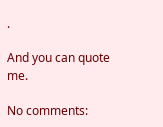.

And you can quote me.

No comments: